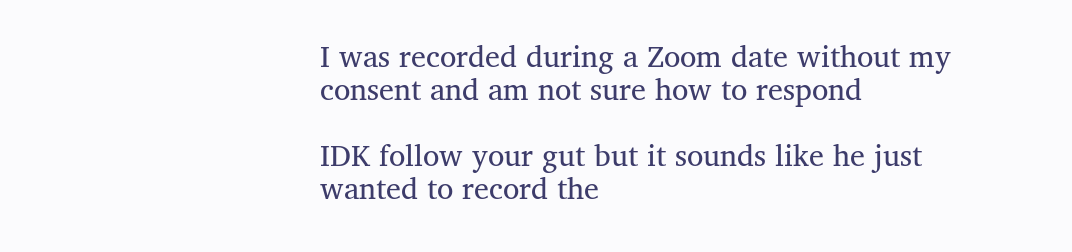I was recorded during a Zoom date without my consent and am not sure how to respond

IDK follow your gut but it sounds like he just wanted to record the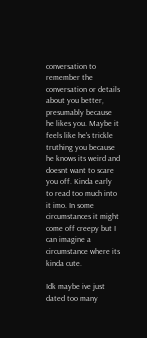conversation to remember the conversation or details about you better, presumably because he likes you. Maybe it feels like he's trickle truthing you because he knows its weird and doesnt want to scare you off. Kinda early to read too much into it imo. In some circumstances it might come off creepy but I can imagine a circumstance where its kinda cute.

Idk maybe ive just dated too many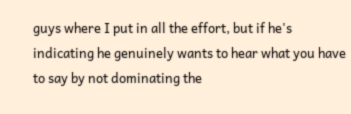guys where I put in all the effort, but if he's indicating he genuinely wants to hear what you have to say by not dominating the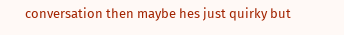conversation then maybe hes just quirky but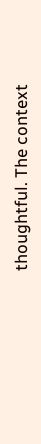thoughtful. The context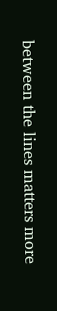between the lines matters more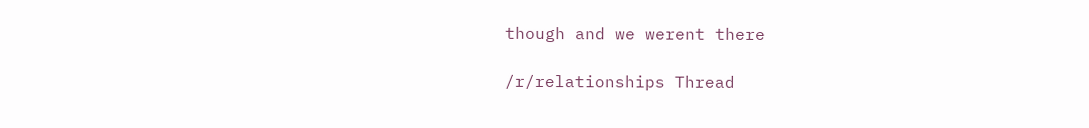though and we werent there

/r/relationships Thread